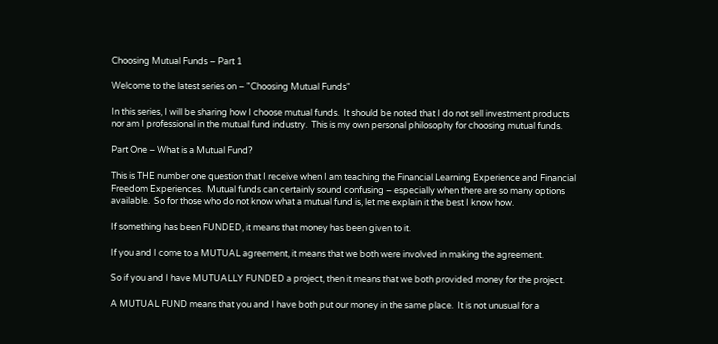Choosing Mutual Funds – Part 1

Welcome to the latest series on – "Choosing Mutual Funds"

In this series, I will be sharing how I choose mutual funds.  It should be noted that I do not sell investment products nor am I professional in the mutual fund industry.  This is my own personal philosophy for choosing mutual funds.

Part One – What is a Mutual Fund?

This is THE number one question that I receive when I am teaching the Financial Learning Experience and Financial Freedom Experiences.  Mutual funds can certainly sound confusing – especially when there are so many options available.  So for those who do not know what a mutual fund is, let me explain it the best I know how.

If something has been FUNDED, it means that money has been given to it.

If you and I come to a MUTUAL agreement, it means that we both were involved in making the agreement.

So if you and I have MUTUALLY FUNDED a project, then it means that we both provided money for the project.

A MUTUAL FUND means that you and I have both put our money in the same place.  It is not unusual for a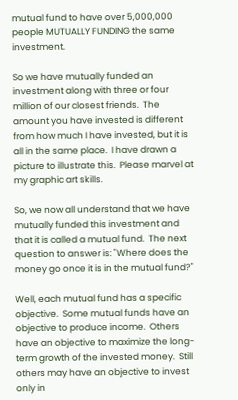mutual fund to have over 5,000,000 people MUTUALLY FUNDING the same investment.

So we have mutually funded an investment along with three or four million of our closest friends.  The amount you have invested is different from how much I have invested, but it is all in the same place.  I have drawn a picture to illustrate this.  Please marvel at my graphic art skills.

So, we now all understand that we have mutually funded this investment and that it is called a mutual fund.  The next question to answer is: "Where does the money go once it is in the mutual fund?"

Well, each mutual fund has a specific objective.  Some mutual funds have an objective to produce income.  Others have an objective to maximize the long-term growth of the invested money.  Still others may have an objective to invest only in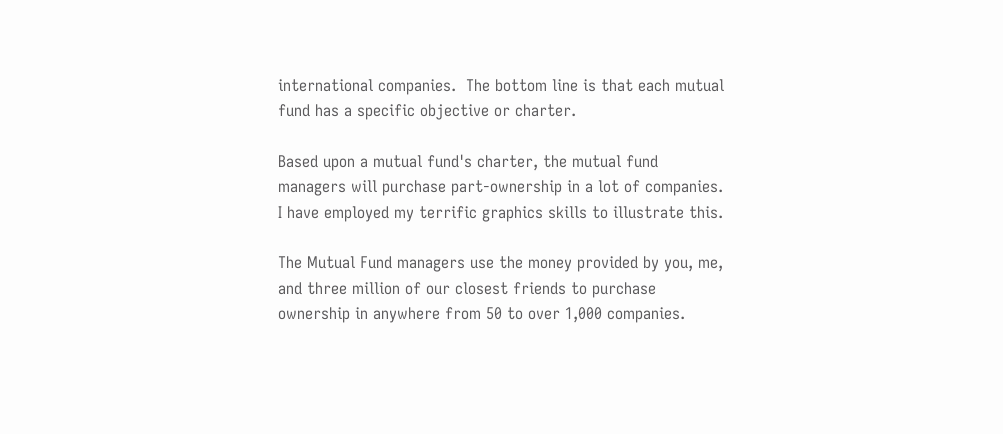international companies.  The bottom line is that each mutual fund has a specific objective or charter.

Based upon a mutual fund's charter, the mutual fund managers will purchase part-ownership in a lot of companies.  I have employed my terrific graphics skills to illustrate this.

The Mutual Fund managers use the money provided by you, me, and three million of our closest friends to purchase ownership in anywhere from 50 to over 1,000 companies.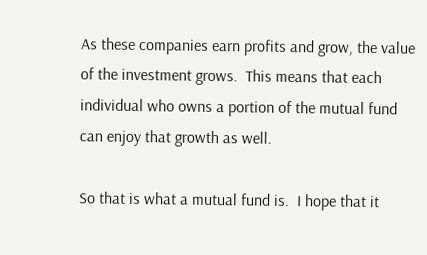As these companies earn profits and grow, the value of the investment grows.  This means that each individual who owns a portion of the mutual fund can enjoy that growth as well.

So that is what a mutual fund is.  I hope that it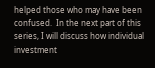helped those who may have been confused.  In the next part of this series, I will discuss how individual investment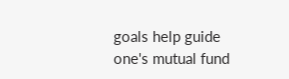goals help guide one's mutual fund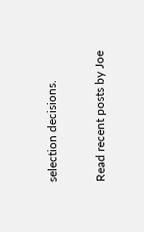selection decisions.

Read recent posts by Joe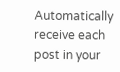Automatically receive each post in your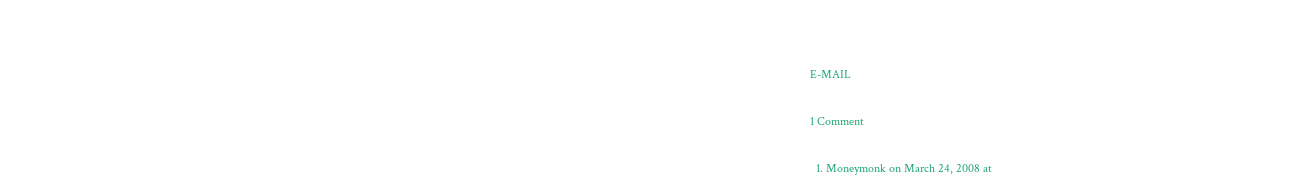E-MAIL

1 Comment

  1. Moneymonk on March 24, 2008 at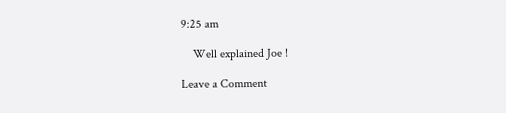9:25 am

    Well explained Joe !

Leave a Comment